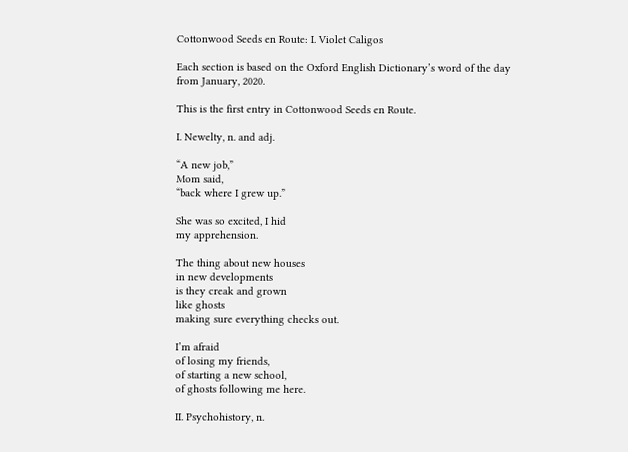Cottonwood Seeds en Route: I. Violet Caligos

Each section is based on the Oxford English Dictionary’s word of the day from January, 2020.

This is the first entry in Cottonwood Seeds en Route.

I. Newelty, n. and adj.

“A new job,”
Mom said,
“back where I grew up.”

She was so excited, I hid
my apprehension.

The thing about new houses
in new developments
is they creak and grown
like ghosts
making sure everything checks out.

I’m afraid
of losing my friends,
of starting a new school,
of ghosts following me here.

II. Psychohistory, n.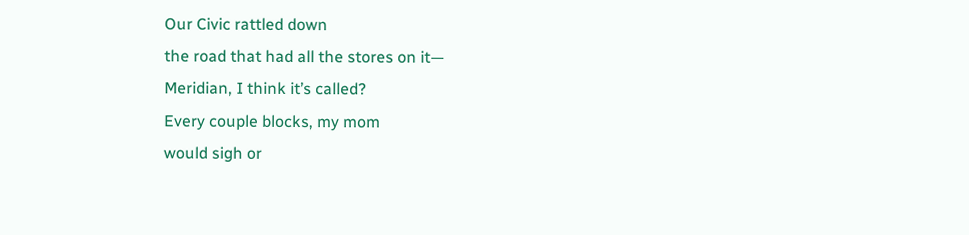Our Civic rattled down
the road that had all the stores on it—
Meridian, I think it’s called?
Every couple blocks, my mom
would sigh or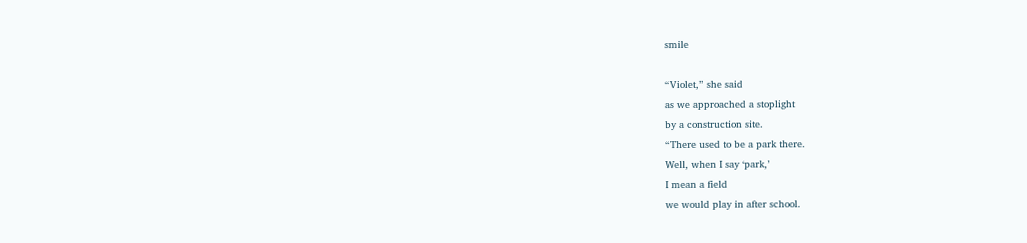smile

“Violet,” she said
as we approached a stoplight
by a construction site.
“There used to be a park there.
Well, when I say ‘park,’
I mean a field
we would play in after school.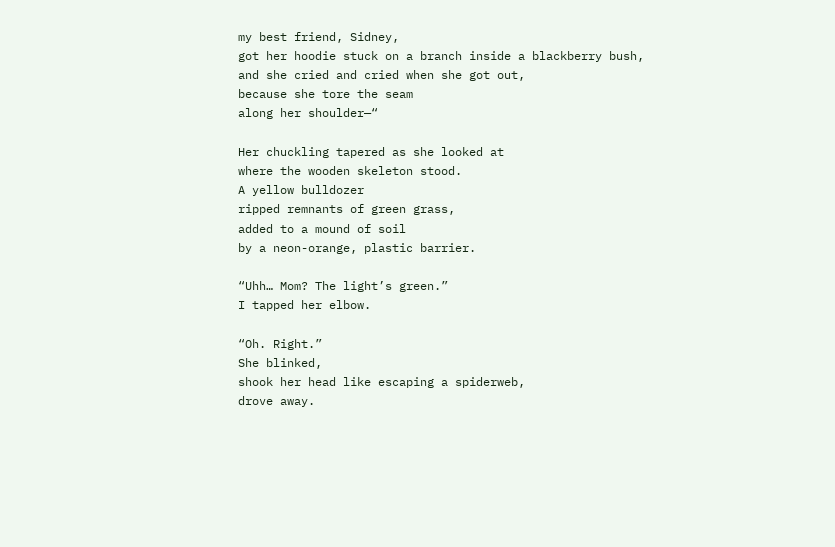my best friend, Sidney,
got her hoodie stuck on a branch inside a blackberry bush,
and she cried and cried when she got out,
because she tore the seam
along her shoulder—“

Her chuckling tapered as she looked at
where the wooden skeleton stood.
A yellow bulldozer
ripped remnants of green grass,
added to a mound of soil
by a neon-orange, plastic barrier.

“Uhh… Mom? The light’s green.”
I tapped her elbow.

“Oh. Right.”
She blinked,
shook her head like escaping a spiderweb,
drove away.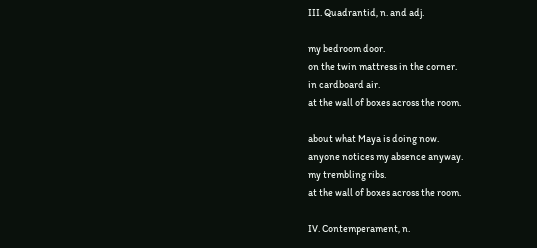III. Quadrantid, n. and adj.

my bedroom door.
on the twin mattress in the corner.
in cardboard air.
at the wall of boxes across the room.

about what Maya is doing now.
anyone notices my absence anyway.
my trembling ribs.
at the wall of boxes across the room.

IV. Contemperament, n.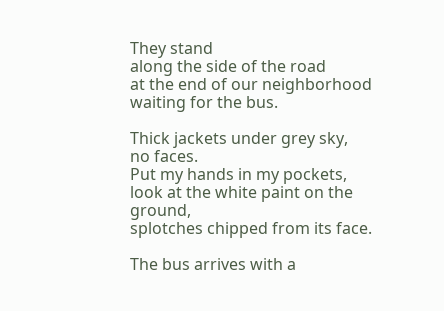They stand
along the side of the road
at the end of our neighborhood
waiting for the bus.

Thick jackets under grey sky,
no faces.
Put my hands in my pockets,
look at the white paint on the ground,
splotches chipped from its face.

The bus arrives with a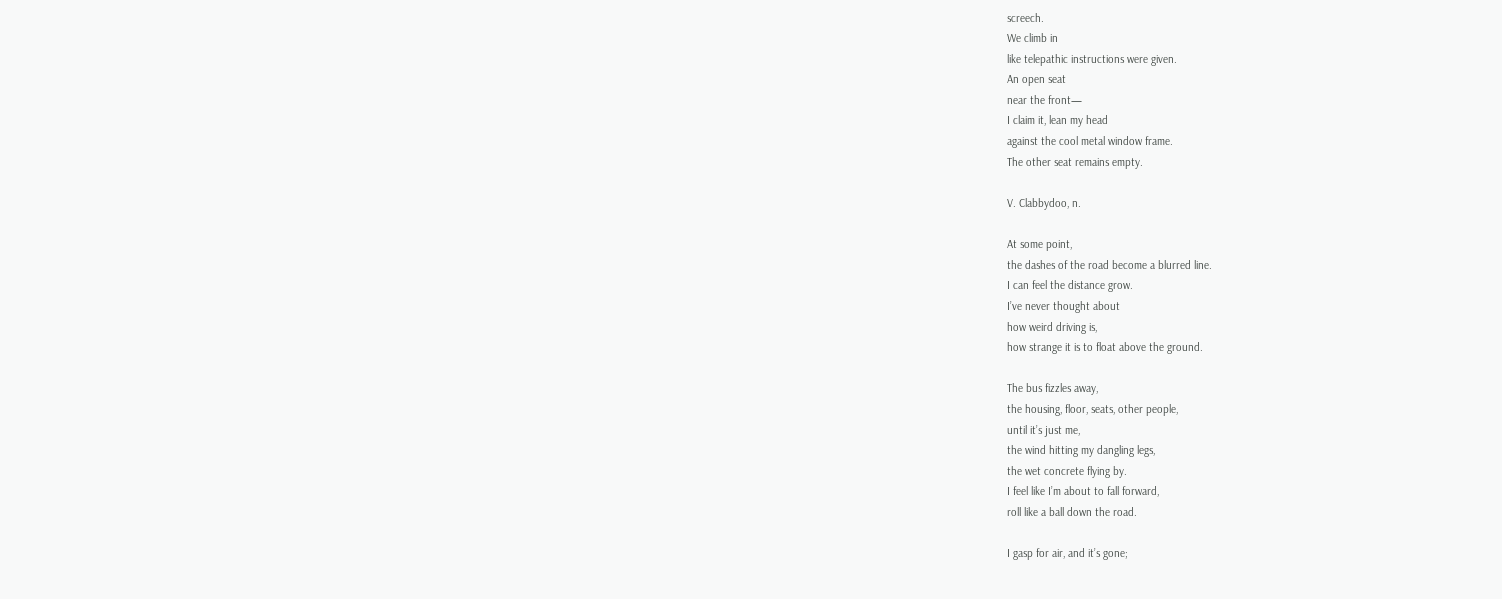screech.
We climb in
like telepathic instructions were given.
An open seat
near the front—
I claim it, lean my head
against the cool metal window frame.
The other seat remains empty.

V. Clabbydoo, n.

At some point,
the dashes of the road become a blurred line.
I can feel the distance grow.
I’ve never thought about
how weird driving is,
how strange it is to float above the ground.

The bus fizzles away,
the housing, floor, seats, other people,
until it’s just me,
the wind hitting my dangling legs,
the wet concrete flying by.
I feel like I’m about to fall forward,
roll like a ball down the road.

I gasp for air, and it’s gone;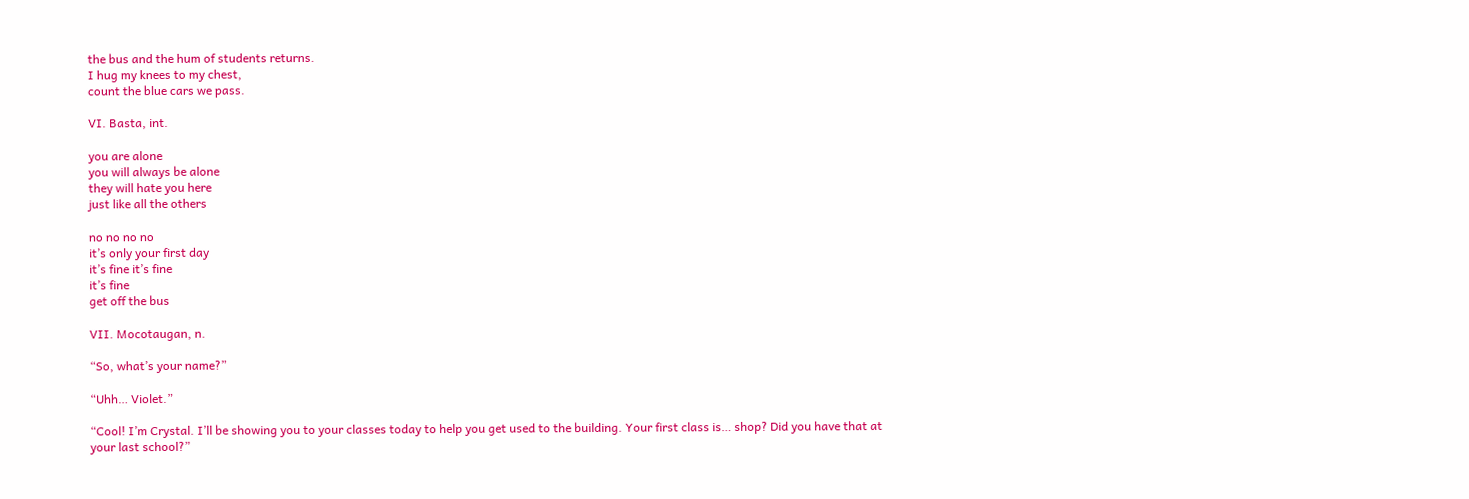the bus and the hum of students returns.
I hug my knees to my chest,
count the blue cars we pass.

VI. Basta, int.

you are alone
you will always be alone
they will hate you here
just like all the others

no no no no
it’s only your first day
it’s fine it’s fine
it’s fine
get off the bus

VII. Mocotaugan, n.

“So, what’s your name?”

“Uhh… Violet.”

“Cool! I’m Crystal. I’ll be showing you to your classes today to help you get used to the building. Your first class is… shop? Did you have that at your last school?”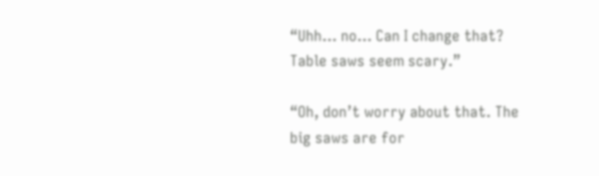“Uhh… no… Can I change that? Table saws seem scary.”

“Oh, don’t worry about that. The big saws are for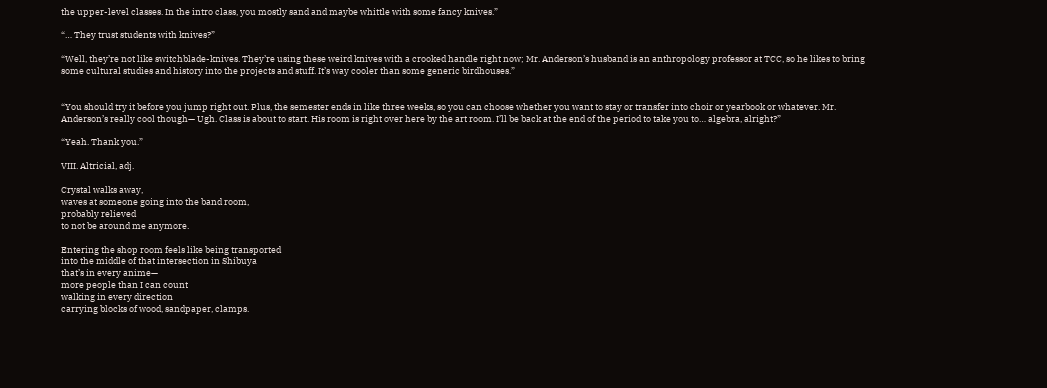the upper-level classes. In the intro class, you mostly sand and maybe whittle with some fancy knives.”

“… They trust students with knives?”

“Well, they’re not like switchblade-knives. They’re using these weird knives with a crooked handle right now; Mr. Anderson’s husband is an anthropology professor at TCC, so he likes to bring some cultural studies and history into the projects and stuff. It’s way cooler than some generic birdhouses.”


“You should try it before you jump right out. Plus, the semester ends in like three weeks, so you can choose whether you want to stay or transfer into choir or yearbook or whatever. Mr. Anderson’s really cool though— Ugh. Class is about to start. His room is right over here by the art room. I’ll be back at the end of the period to take you to… algebra, alright?”

“Yeah. Thank you.”

VIII. Altricial, adj.

Crystal walks away,
waves at someone going into the band room,
probably relieved
to not be around me anymore.

Entering the shop room feels like being transported
into the middle of that intersection in Shibuya
that’s in every anime—
more people than I can count
walking in every direction
carrying blocks of wood, sandpaper, clamps.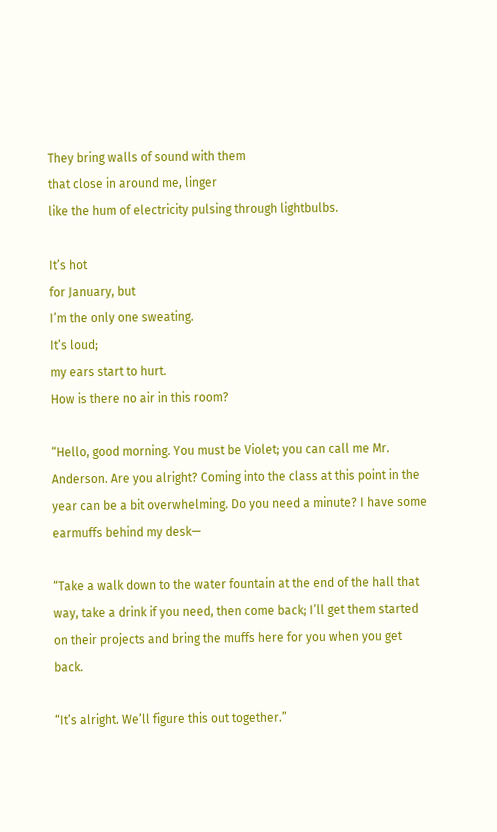They bring walls of sound with them
that close in around me, linger
like the hum of electricity pulsing through lightbulbs.

It’s hot
for January, but
I’m the only one sweating.
It’s loud;
my ears start to hurt.
How is there no air in this room?

“Hello, good morning. You must be Violet; you can call me Mr. Anderson. Are you alright? Coming into the class at this point in the year can be a bit overwhelming. Do you need a minute? I have some earmuffs behind my desk—

“Take a walk down to the water fountain at the end of the hall that way, take a drink if you need, then come back; I’ll get them started on their projects and bring the muffs here for you when you get back.

“It’s alright. We’ll figure this out together.”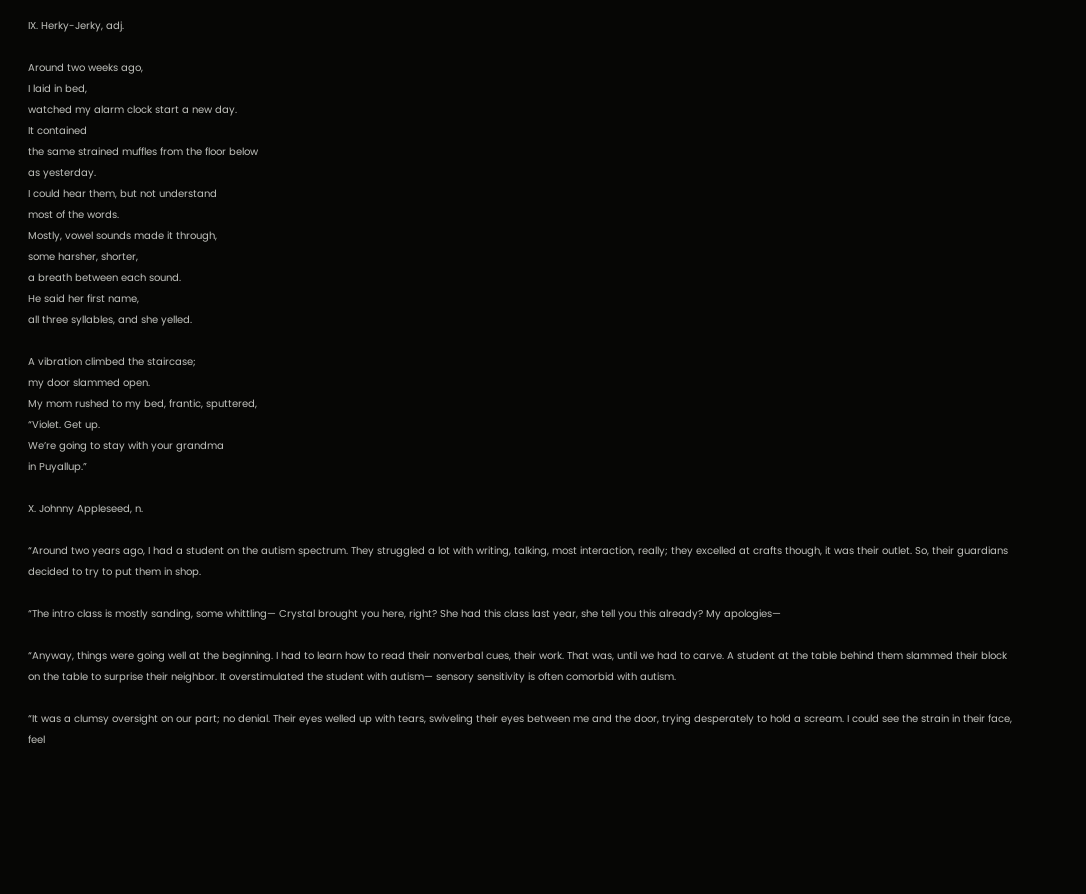IX. Herky-Jerky, adj.

Around two weeks ago,
I laid in bed,
watched my alarm clock start a new day.
It contained
the same strained muffles from the floor below
as yesterday.
I could hear them, but not understand
most of the words.
Mostly, vowel sounds made it through,
some harsher, shorter,
a breath between each sound.
He said her first name,
all three syllables, and she yelled.

A vibration climbed the staircase;
my door slammed open.
My mom rushed to my bed, frantic, sputtered,
“Violet. Get up.
We’re going to stay with your grandma
in Puyallup.”

X. Johnny Appleseed, n.

“Around two years ago, I had a student on the autism spectrum. They struggled a lot with writing, talking, most interaction, really; they excelled at crafts though, it was their outlet. So, their guardians decided to try to put them in shop.

“The intro class is mostly sanding, some whittling— Crystal brought you here, right? She had this class last year, she tell you this already? My apologies—

“Anyway, things were going well at the beginning. I had to learn how to read their nonverbal cues, their work. That was, until we had to carve. A student at the table behind them slammed their block on the table to surprise their neighbor. It overstimulated the student with autism— sensory sensitivity is often comorbid with autism.

“It was a clumsy oversight on our part; no denial. Their eyes welled up with tears, swiveling their eyes between me and the door, trying desperately to hold a scream. I could see the strain in their face, feel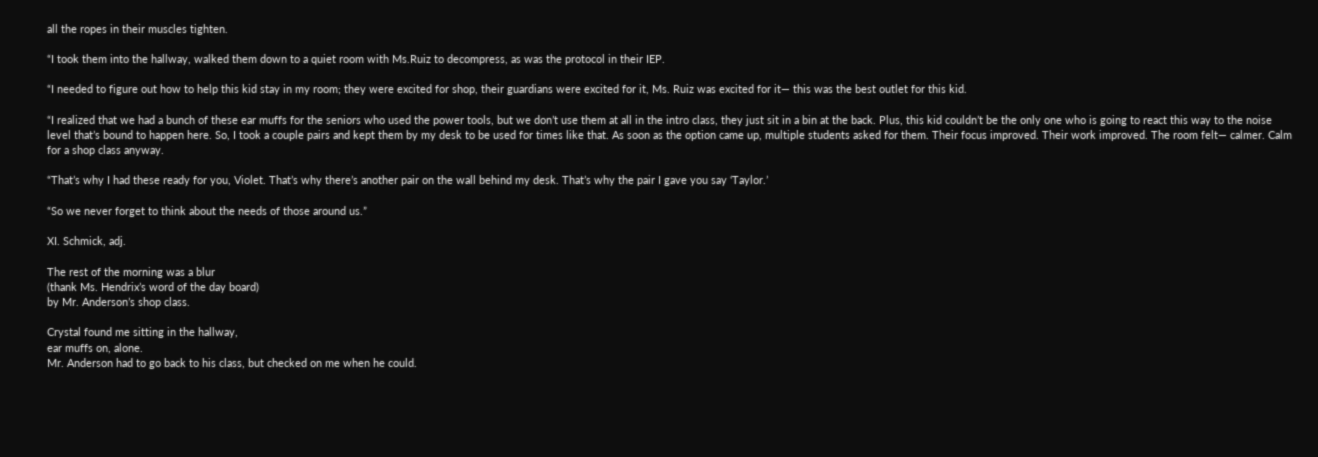all the ropes in their muscles tighten.

“I took them into the hallway, walked them down to a quiet room with Ms.Ruiz to decompress, as was the protocol in their IEP.

“I needed to figure out how to help this kid stay in my room; they were excited for shop, their guardians were excited for it, Ms. Ruiz was excited for it— this was the best outlet for this kid.

“I realized that we had a bunch of these ear muffs for the seniors who used the power tools, but we don’t use them at all in the intro class, they just sit in a bin at the back. Plus, this kid couldn’t be the only one who is going to react this way to the noise level that’s bound to happen here. So, I took a couple pairs and kept them by my desk to be used for times like that. As soon as the option came up, multiple students asked for them. Their focus improved. Their work improved. The room felt— calmer. Calm for a shop class anyway.

“That’s why I had these ready for you, Violet. That’s why there’s another pair on the wall behind my desk. That’s why the pair I gave you say ‘Taylor.’

“So we never forget to think about the needs of those around us.”

XI. Schmick, adj.

The rest of the morning was a blur
(thank Ms. Hendrix’s word of the day board)
by Mr. Anderson’s shop class.

Crystal found me sitting in the hallway,
ear muffs on, alone.
Mr. Anderson had to go back to his class, but checked on me when he could.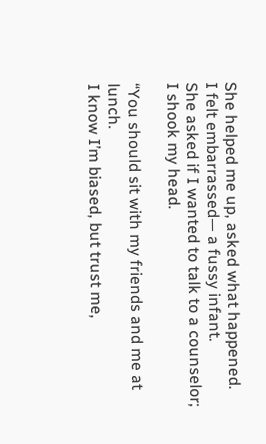She helped me up, asked what happened.
I felt embarrassed— a fussy infant.
She asked if I wanted to talk to a counselor;
I shook my head.

“You should sit with my friends and me at lunch.
I know I’m biased, but trust me,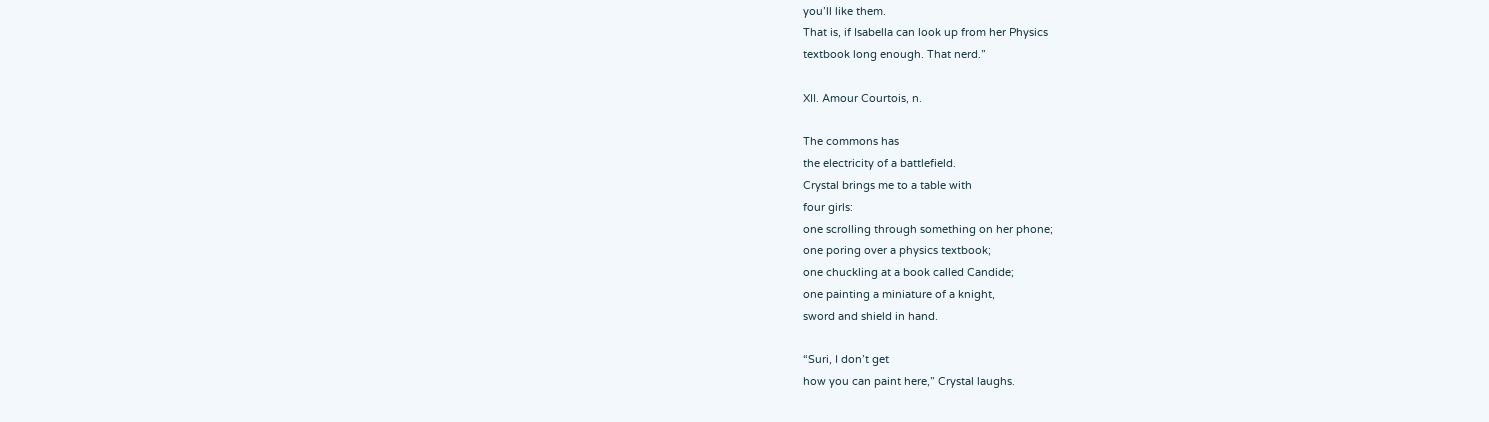you’ll like them.
That is, if Isabella can look up from her Physics
textbook long enough. That nerd.”

XII. Amour Courtois, n.

The commons has
the electricity of a battlefield.
Crystal brings me to a table with
four girls:
one scrolling through something on her phone;
one poring over a physics textbook;
one chuckling at a book called Candide;
one painting a miniature of a knight,
sword and shield in hand.

“Suri, I don’t get
how you can paint here,” Crystal laughs.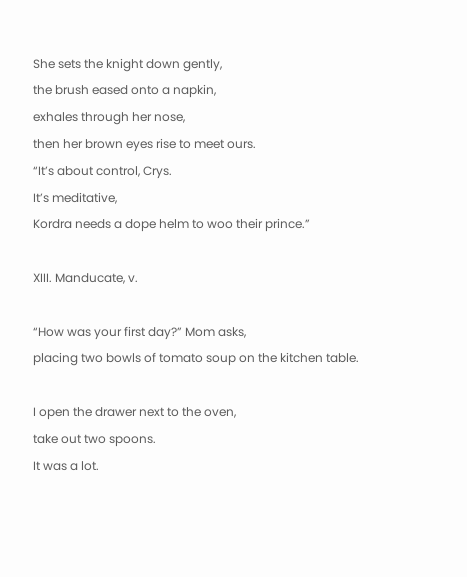She sets the knight down gently,
the brush eased onto a napkin,
exhales through her nose,
then her brown eyes rise to meet ours.
“It’s about control, Crys.
It’s meditative,
Kordra needs a dope helm to woo their prince.”

XIII. Manducate, v.

“How was your first day?” Mom asks,
placing two bowls of tomato soup on the kitchen table.

I open the drawer next to the oven,
take out two spoons.
It was a lot.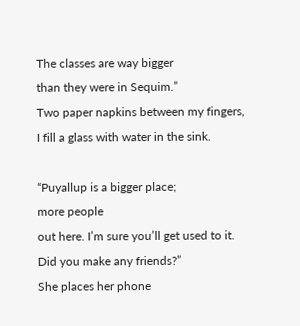The classes are way bigger
than they were in Sequim.”
Two paper napkins between my fingers,
I fill a glass with water in the sink.

“Puyallup is a bigger place;
more people
out here. I’m sure you’ll get used to it.
Did you make any friends?”
She places her phone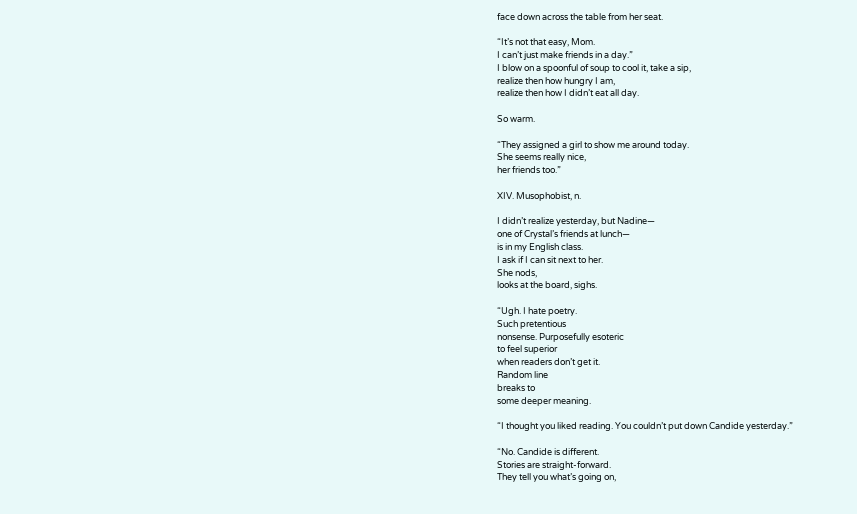face down across the table from her seat.

“It’s not that easy, Mom.
I can’t just make friends in a day.”
I blow on a spoonful of soup to cool it, take a sip,
realize then how hungry I am,
realize then how I didn’t eat all day.

So warm.

“They assigned a girl to show me around today.
She seems really nice,
her friends too.”

XIV. Musophobist, n.

I didn’t realize yesterday, but Nadine—
one of Crystal’s friends at lunch—
is in my English class.
I ask if I can sit next to her.
She nods,
looks at the board, sighs.

“Ugh. I hate poetry.
Such pretentious
nonsense. Purposefully esoteric
to feel superior
when readers don’t get it.
Random line
breaks to
some deeper meaning.

“I thought you liked reading. You couldn’t put down Candide yesterday.”

“No. Candide is different.
Stories are straight-forward.
They tell you what’s going on,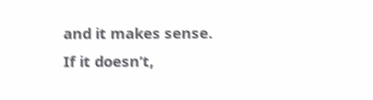and it makes sense.
If it doesn’t,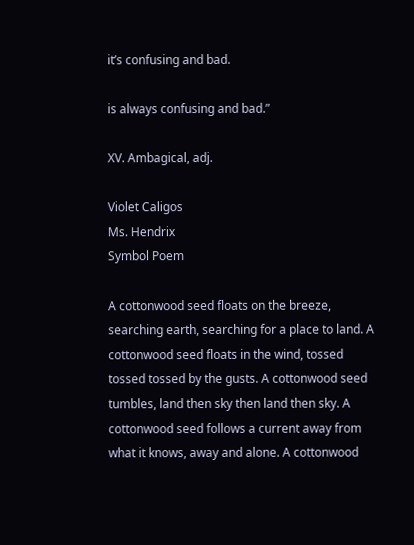it’s confusing and bad.

is always confusing and bad.”

XV. Ambagical, adj.

Violet Caligos
Ms. Hendrix
Symbol Poem

A cottonwood seed floats on the breeze, searching earth, searching for a place to land. A cottonwood seed floats in the wind, tossed tossed tossed by the gusts. A cottonwood seed tumbles, land then sky then land then sky. A cottonwood seed follows a current away from what it knows, away and alone. A cottonwood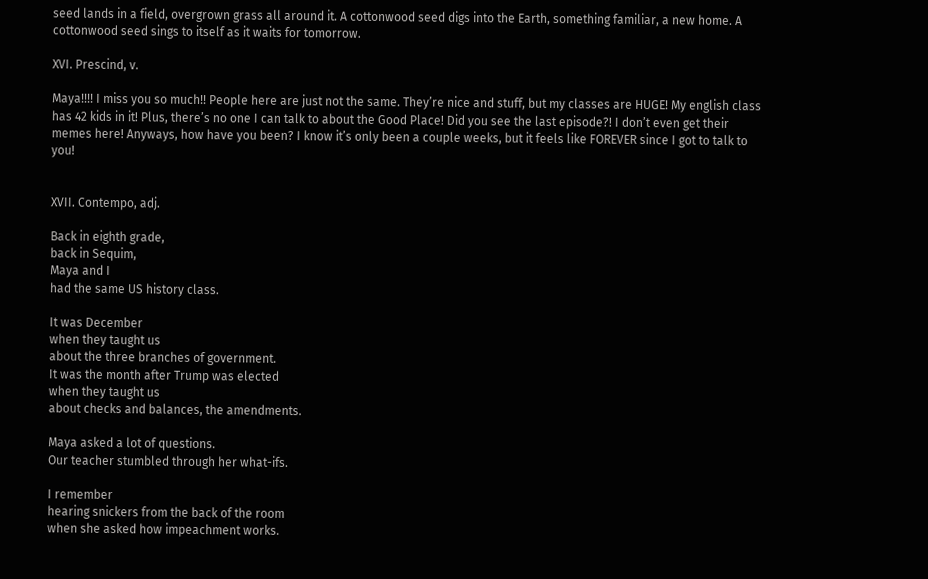seed lands in a field, overgrown grass all around it. A cottonwood seed digs into the Earth, something familiar, a new home. A cottonwood seed sings to itself as it waits for tomorrow.

XVI. Prescind, v.

Maya!!!! I miss you so much!! People here are just not the same. They’re nice and stuff, but my classes are HUGE! My english class has 42 kids in it! Plus, there’s no one I can talk to about the Good Place! Did you see the last episode?! I don’t even get their memes here! Anyways, how have you been? I know it’s only been a couple weeks, but it feels like FOREVER since I got to talk to you!


XVII. Contempo, adj.

Back in eighth grade,
back in Sequim,
Maya and I
had the same US history class.

It was December
when they taught us
about the three branches of government.
It was the month after Trump was elected
when they taught us
about checks and balances, the amendments.

Maya asked a lot of questions.
Our teacher stumbled through her what-ifs.

I remember
hearing snickers from the back of the room
when she asked how impeachment works.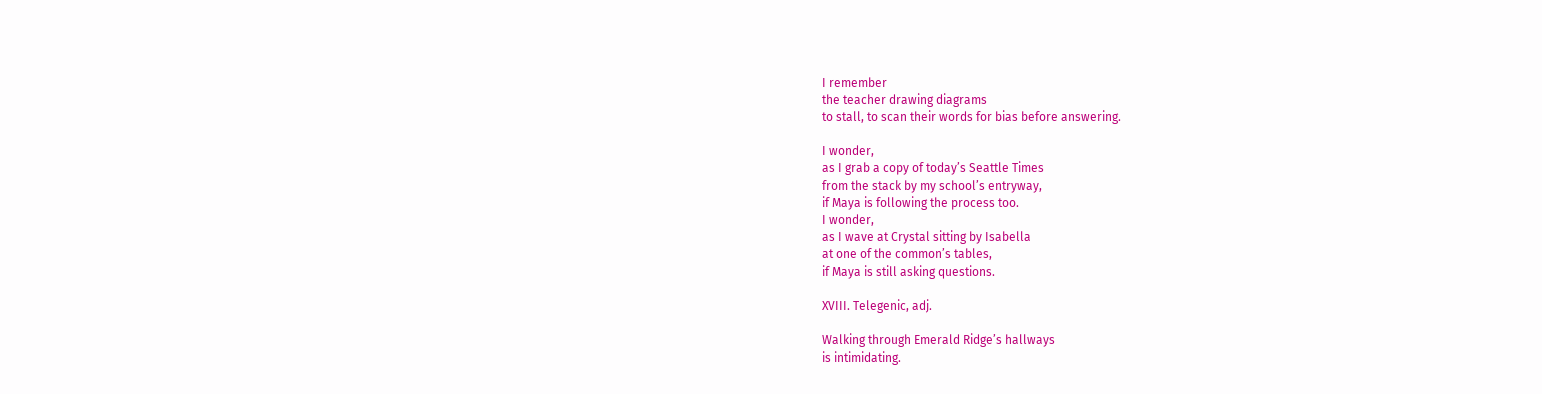I remember
the teacher drawing diagrams
to stall, to scan their words for bias before answering.

I wonder,
as I grab a copy of today’s Seattle Times
from the stack by my school’s entryway,
if Maya is following the process too.
I wonder,
as I wave at Crystal sitting by Isabella
at one of the common’s tables,
if Maya is still asking questions.

XVIII. Telegenic, adj.

Walking through Emerald Ridge’s hallways
is intimidating.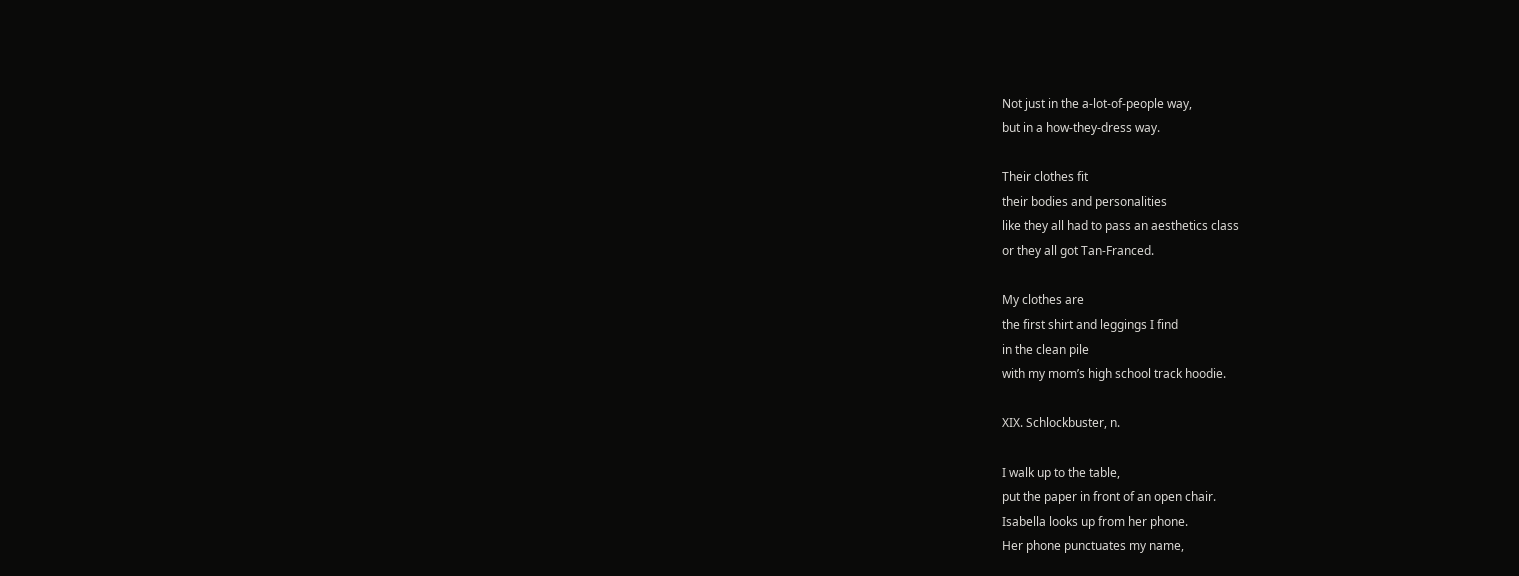Not just in the a-lot-of-people way,
but in a how-they-dress way.

Their clothes fit
their bodies and personalities
like they all had to pass an aesthetics class
or they all got Tan-Franced.

My clothes are
the first shirt and leggings I find
in the clean pile
with my mom’s high school track hoodie.

XIX. Schlockbuster, n.

I walk up to the table,
put the paper in front of an open chair.
Isabella looks up from her phone.
Her phone punctuates my name,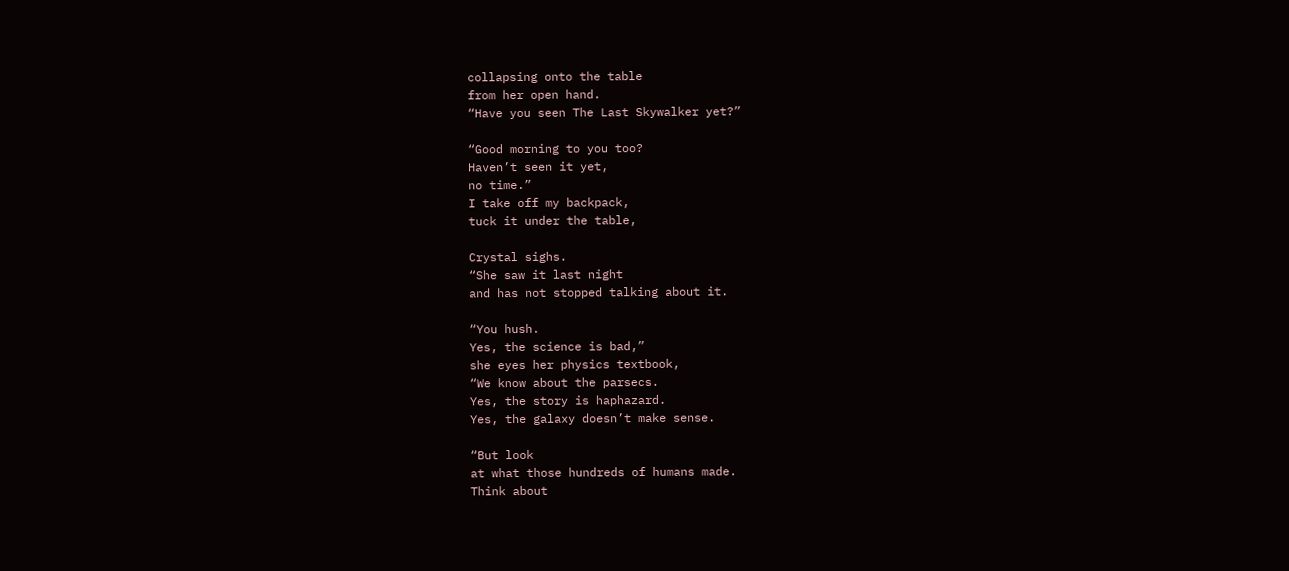collapsing onto the table
from her open hand.
“Have you seen The Last Skywalker yet?”

“Good morning to you too?
Haven’t seen it yet,
no time.”
I take off my backpack,
tuck it under the table,

Crystal sighs.
“She saw it last night
and has not stopped talking about it.

“You hush.
Yes, the science is bad,”
she eyes her physics textbook,
“We know about the parsecs.
Yes, the story is haphazard.
Yes, the galaxy doesn’t make sense.

“But look
at what those hundreds of humans made.
Think about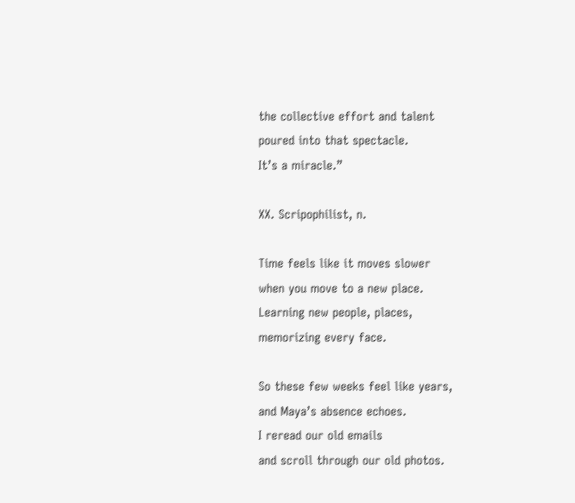the collective effort and talent
poured into that spectacle.
It’s a miracle.”

XX. Scripophilist, n.

Time feels like it moves slower
when you move to a new place.
Learning new people, places,
memorizing every face.

So these few weeks feel like years,
and Maya’s absence echoes.
I reread our old emails
and scroll through our old photos.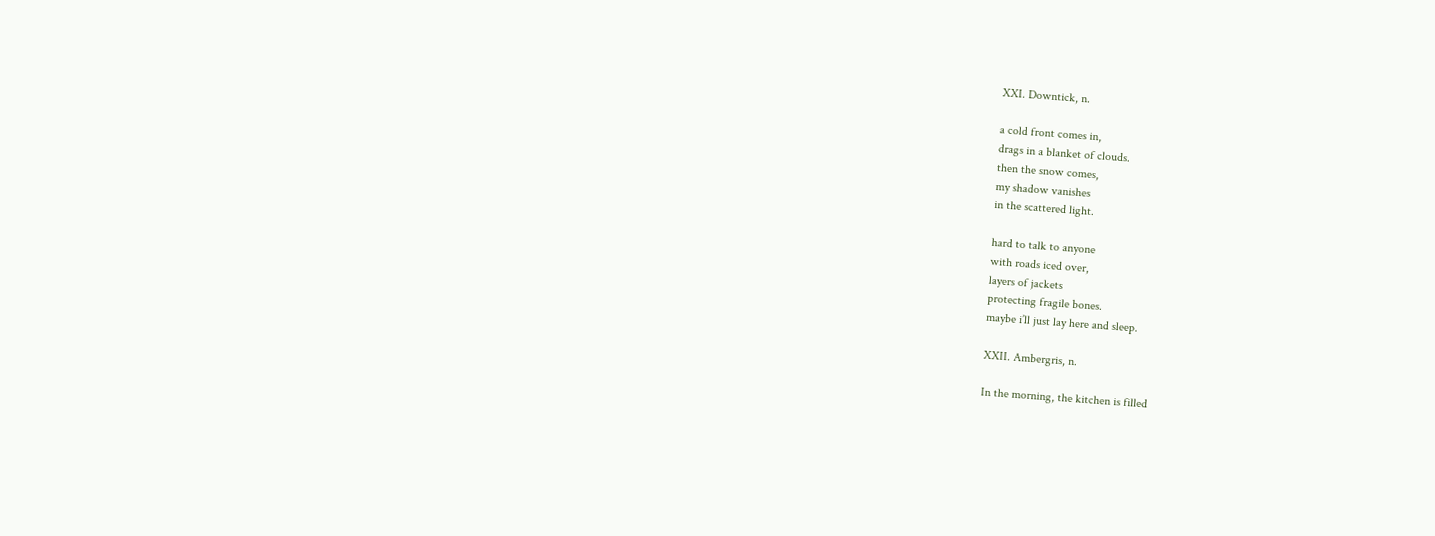XXI. Downtick, n.

a cold front comes in,
drags in a blanket of clouds.
then the snow comes,
my shadow vanishes
in the scattered light.

hard to talk to anyone
with roads iced over,
layers of jackets
protecting fragile bones.
maybe i’ll just lay here and sleep.

XXII. Ambergris, n.

In the morning, the kitchen is filled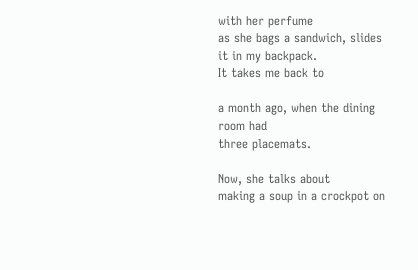with her perfume
as she bags a sandwich, slides it in my backpack.
It takes me back to

a month ago, when the dining room had
three placemats.

Now, she talks about
making a soup in a crockpot on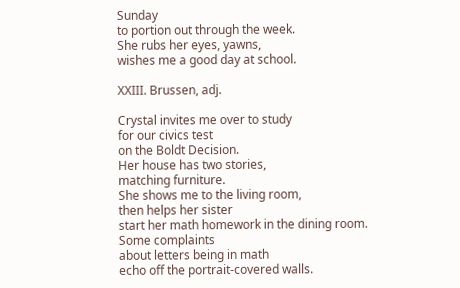Sunday
to portion out through the week.
She rubs her eyes, yawns,
wishes me a good day at school.

XXIII. Brussen, adj.

Crystal invites me over to study
for our civics test
on the Boldt Decision.
Her house has two stories,
matching furniture.
She shows me to the living room,
then helps her sister
start her math homework in the dining room.
Some complaints
about letters being in math
echo off the portrait-covered walls.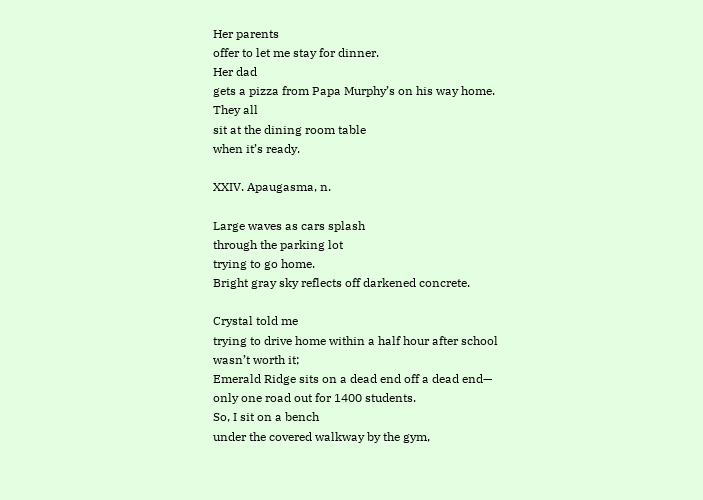Her parents
offer to let me stay for dinner.
Her dad
gets a pizza from Papa Murphy’s on his way home.
They all
sit at the dining room table
when it’s ready.

XXIV. Apaugasma, n.

Large waves as cars splash
through the parking lot
trying to go home.
Bright gray sky reflects off darkened concrete.

Crystal told me
trying to drive home within a half hour after school
wasn’t worth it;
Emerald Ridge sits on a dead end off a dead end—
only one road out for 1400 students.
So, I sit on a bench
under the covered walkway by the gym,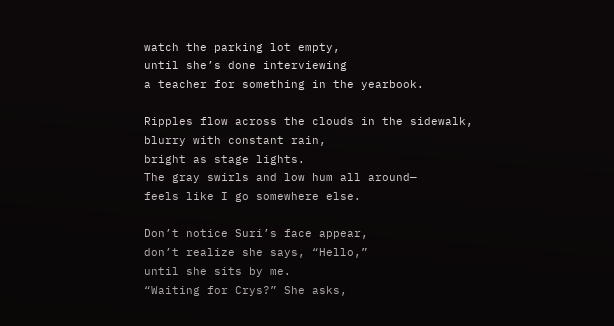watch the parking lot empty,
until she’s done interviewing
a teacher for something in the yearbook.

Ripples flow across the clouds in the sidewalk,
blurry with constant rain,
bright as stage lights.
The gray swirls and low hum all around—
feels like I go somewhere else.

Don’t notice Suri’s face appear,
don’t realize she says, “Hello,”
until she sits by me.
“Waiting for Crys?” She asks,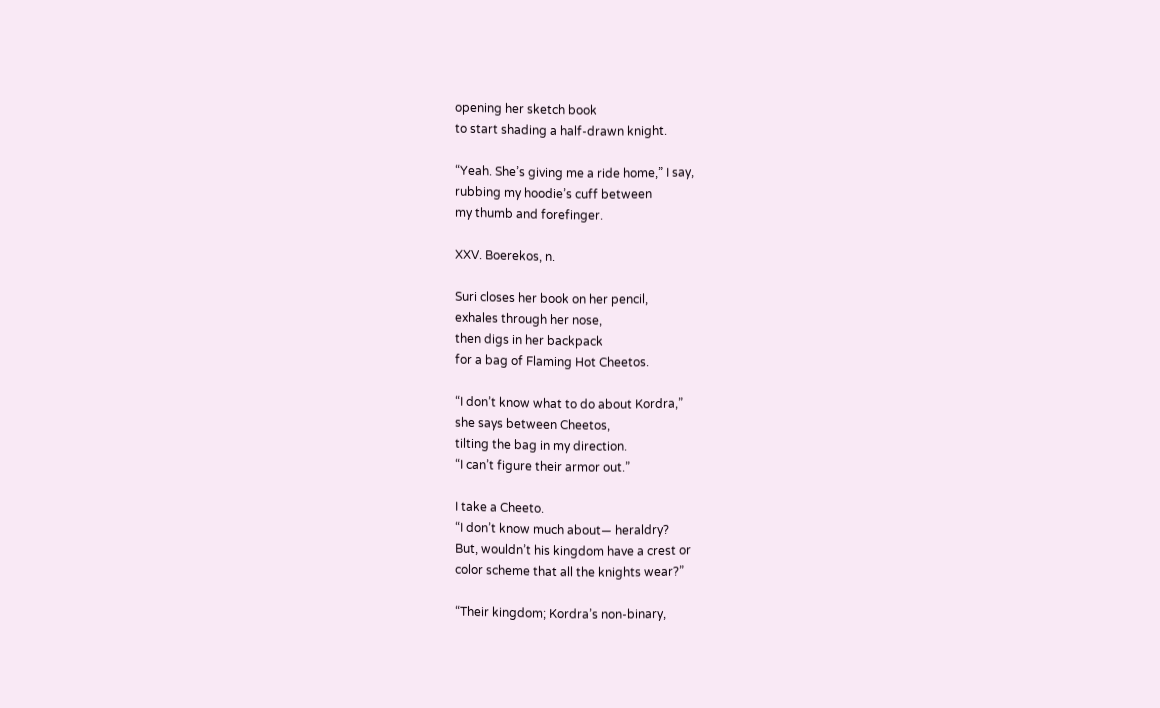opening her sketch book
to start shading a half-drawn knight.

“Yeah. She’s giving me a ride home,” I say,
rubbing my hoodie’s cuff between
my thumb and forefinger.

XXV. Boerekos, n.

Suri closes her book on her pencil,
exhales through her nose,
then digs in her backpack
for a bag of Flaming Hot Cheetos.

“I don’t know what to do about Kordra,”
she says between Cheetos,
tilting the bag in my direction.
“I can’t figure their armor out.”

I take a Cheeto.
“I don’t know much about— heraldry?
But, wouldn’t his kingdom have a crest or
color scheme that all the knights wear?”

“Their kingdom; Kordra’s non-binary,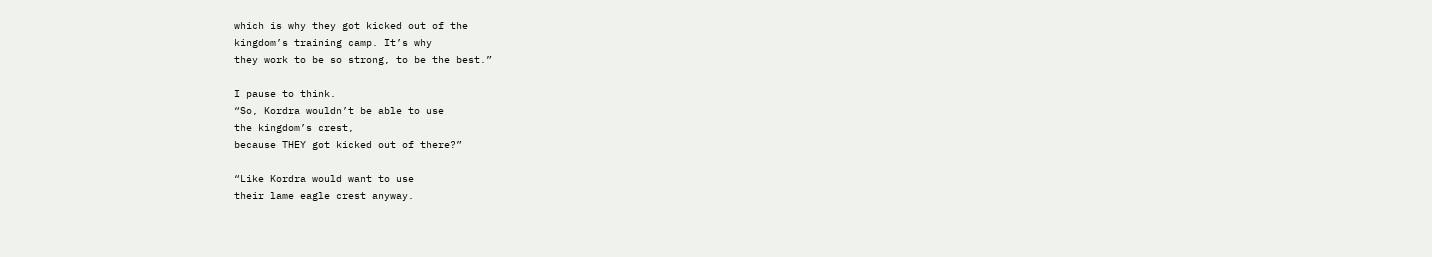which is why they got kicked out of the
kingdom’s training camp. It’s why
they work to be so strong, to be the best.”

I pause to think.
“So, Kordra wouldn’t be able to use
the kingdom’s crest,
because THEY got kicked out of there?”

“Like Kordra would want to use
their lame eagle crest anyway.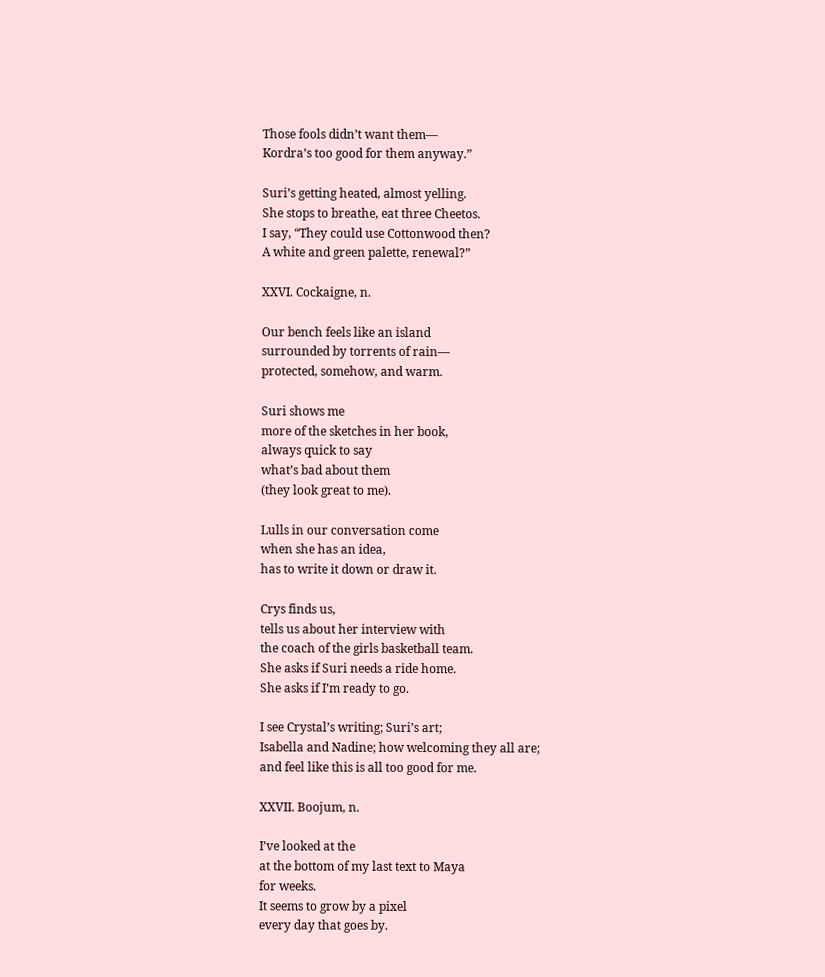Those fools didn’t want them—
Kordra’s too good for them anyway.”

Suri’s getting heated, almost yelling.
She stops to breathe, eat three Cheetos.
I say, “They could use Cottonwood then?
A white and green palette, renewal?”

XXVI. Cockaigne, n.

Our bench feels like an island
surrounded by torrents of rain—
protected, somehow, and warm.

Suri shows me
more of the sketches in her book,
always quick to say
what’s bad about them
(they look great to me).

Lulls in our conversation come
when she has an idea,
has to write it down or draw it.

Crys finds us,
tells us about her interview with
the coach of the girls basketball team.
She asks if Suri needs a ride home.
She asks if I’m ready to go.

I see Crystal’s writing; Suri’s art;
Isabella and Nadine; how welcoming they all are;
and feel like this is all too good for me.

XXVII. Boojum, n.

I’ve looked at the
at the bottom of my last text to Maya
for weeks.
It seems to grow by a pixel
every day that goes by.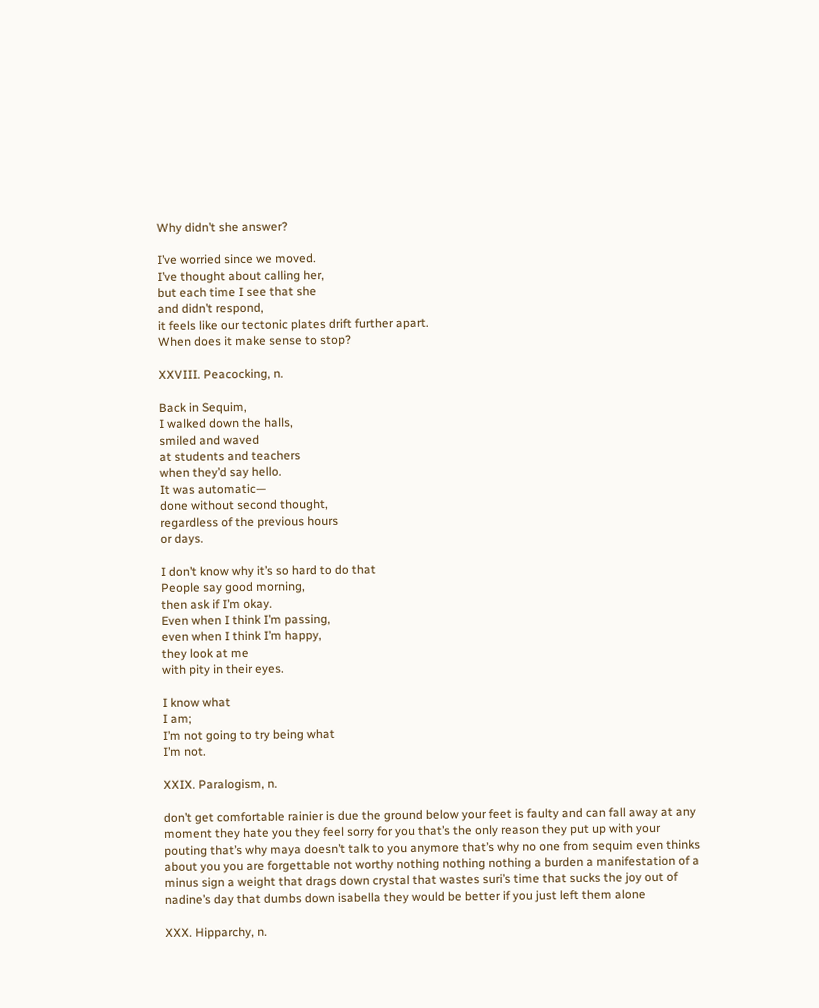Why didn’t she answer?

I’ve worried since we moved.
I’ve thought about calling her,
but each time I see that she
and didn’t respond,
it feels like our tectonic plates drift further apart.
When does it make sense to stop?

XXVIII. Peacocking, n.

Back in Sequim,
I walked down the halls,
smiled and waved
at students and teachers
when they’d say hello.
It was automatic—
done without second thought,
regardless of the previous hours
or days.

I don’t know why it’s so hard to do that
People say good morning,
then ask if I’m okay.
Even when I think I’m passing,
even when I think I’m happy,
they look at me
with pity in their eyes.

I know what
I am;
I’m not going to try being what
I’m not.

XXIX. Paralogism, n.

don’t get comfortable rainier is due the ground below your feet is faulty and can fall away at any moment they hate you they feel sorry for you that’s the only reason they put up with your pouting that’s why maya doesn’t talk to you anymore that’s why no one from sequim even thinks about you you are forgettable not worthy nothing nothing nothing a burden a manifestation of a minus sign a weight that drags down crystal that wastes suri’s time that sucks the joy out of nadine’s day that dumbs down isabella they would be better if you just left them alone

XXX. Hipparchy, n.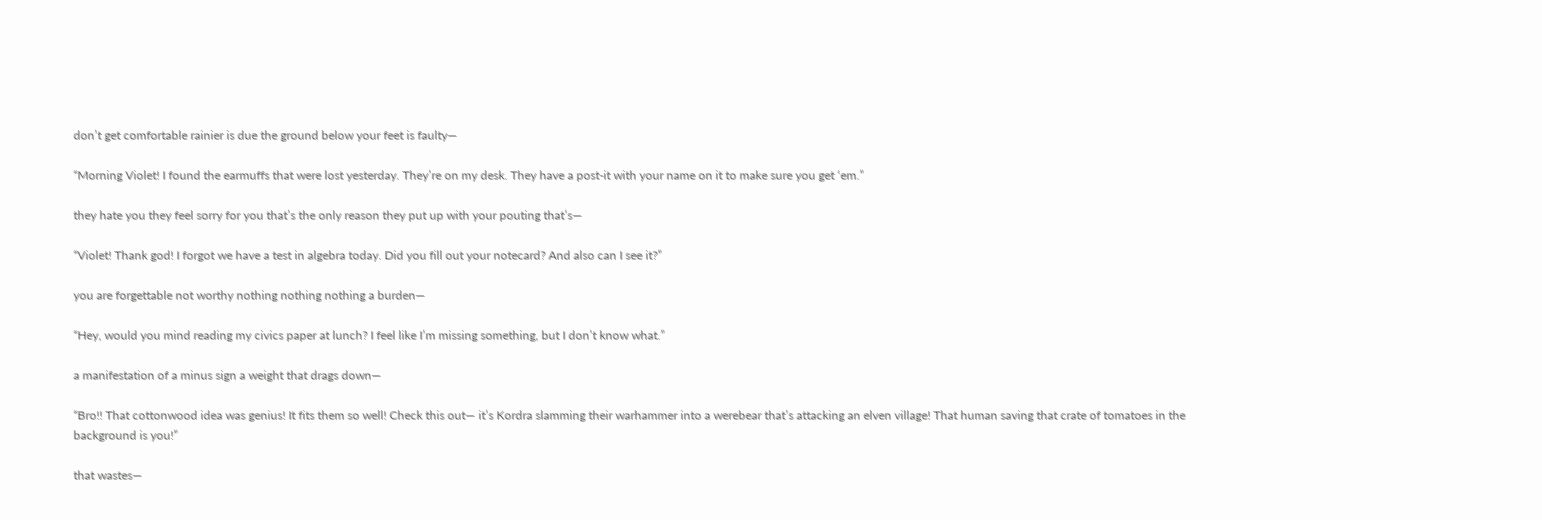don’t get comfortable rainier is due the ground below your feet is faulty—

“Morning Violet! I found the earmuffs that were lost yesterday. They’re on my desk. They have a post-it with your name on it to make sure you get ‘em.”

they hate you they feel sorry for you that’s the only reason they put up with your pouting that’s—

“Violet! Thank god! I forgot we have a test in algebra today. Did you fill out your notecard? And also can I see it?”

you are forgettable not worthy nothing nothing nothing a burden—

“Hey, would you mind reading my civics paper at lunch? I feel like I’m missing something, but I don’t know what.”

a manifestation of a minus sign a weight that drags down—

“Bro!! That cottonwood idea was genius! It fits them so well! Check this out— it’s Kordra slamming their warhammer into a werebear that’s attacking an elven village! That human saving that crate of tomatoes in the background is you!”

that wastes—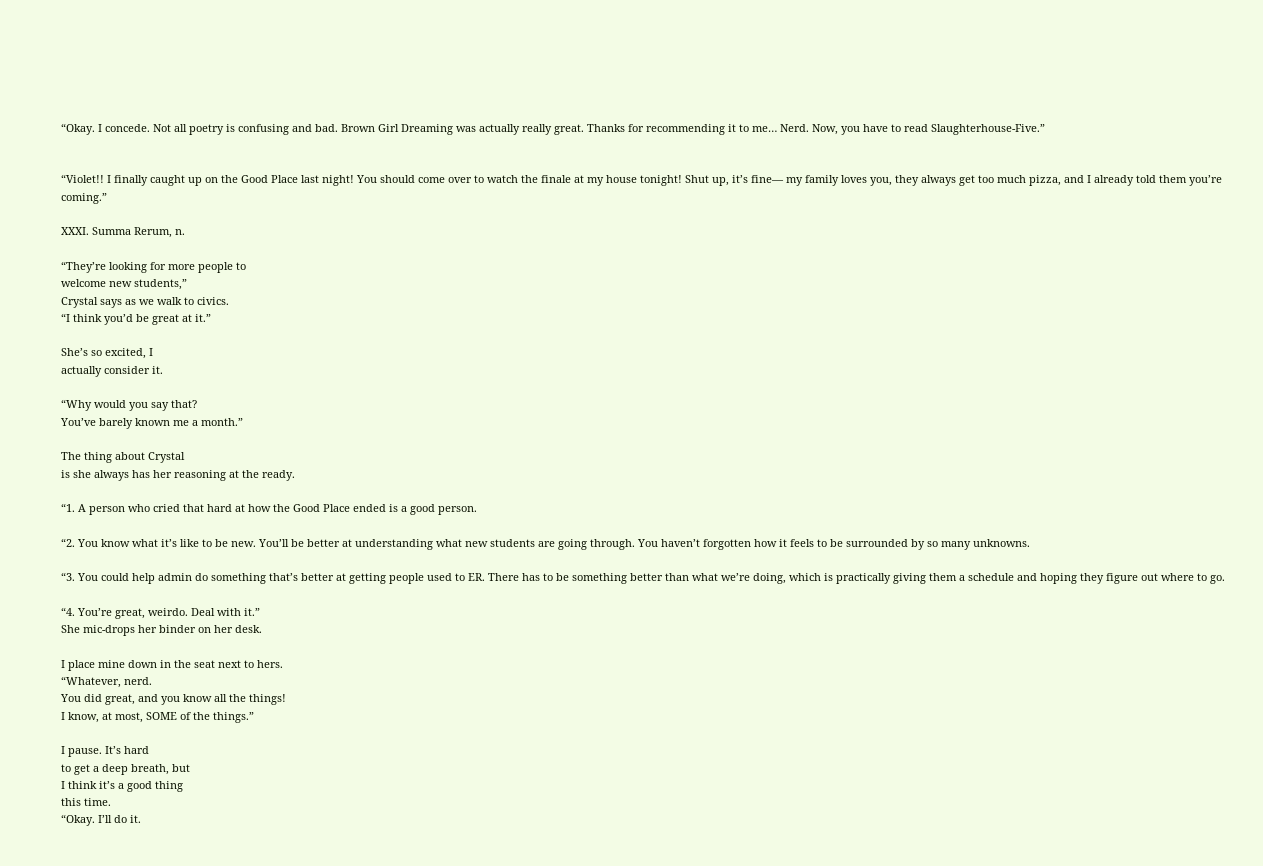“Okay. I concede. Not all poetry is confusing and bad. Brown Girl Dreaming was actually really great. Thanks for recommending it to me… Nerd. Now, you have to read Slaughterhouse-Five.”


“Violet!! I finally caught up on the Good Place last night! You should come over to watch the finale at my house tonight! Shut up, it’s fine— my family loves you, they always get too much pizza, and I already told them you’re coming.”

XXXI. Summa Rerum, n.

“They’re looking for more people to
welcome new students,”
Crystal says as we walk to civics.
“I think you’d be great at it.”

She’s so excited, I
actually consider it.

“Why would you say that?
You’ve barely known me a month.”

The thing about Crystal
is she always has her reasoning at the ready.

“1. A person who cried that hard at how the Good Place ended is a good person.

“2. You know what it’s like to be new. You’ll be better at understanding what new students are going through. You haven’t forgotten how it feels to be surrounded by so many unknowns.

“3. You could help admin do something that’s better at getting people used to ER. There has to be something better than what we’re doing, which is practically giving them a schedule and hoping they figure out where to go.

“4. You’re great, weirdo. Deal with it.”
She mic-drops her binder on her desk.

I place mine down in the seat next to hers.
“Whatever, nerd.
You did great, and you know all the things!
I know, at most, SOME of the things.”

I pause. It’s hard
to get a deep breath, but
I think it’s a good thing
this time.
“Okay. I’ll do it.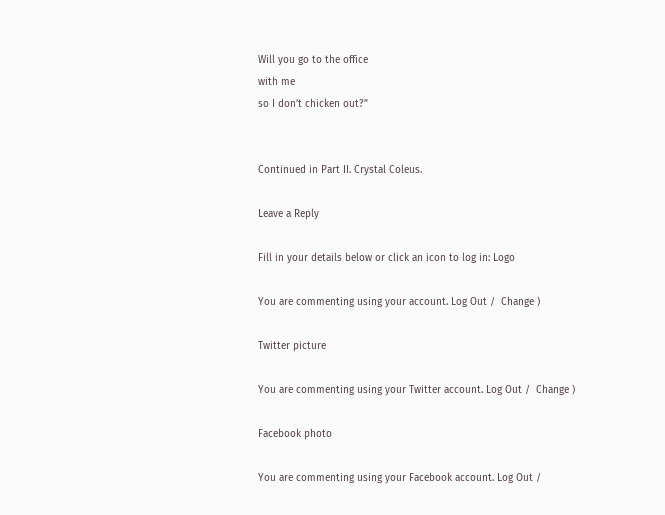Will you go to the office
with me
so I don’t chicken out?”


Continued in Part II. Crystal Coleus.

Leave a Reply

Fill in your details below or click an icon to log in: Logo

You are commenting using your account. Log Out /  Change )

Twitter picture

You are commenting using your Twitter account. Log Out /  Change )

Facebook photo

You are commenting using your Facebook account. Log Out /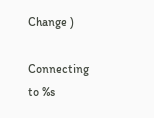Change )

Connecting to %s